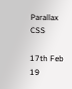Parallax CSS

17th Feb 19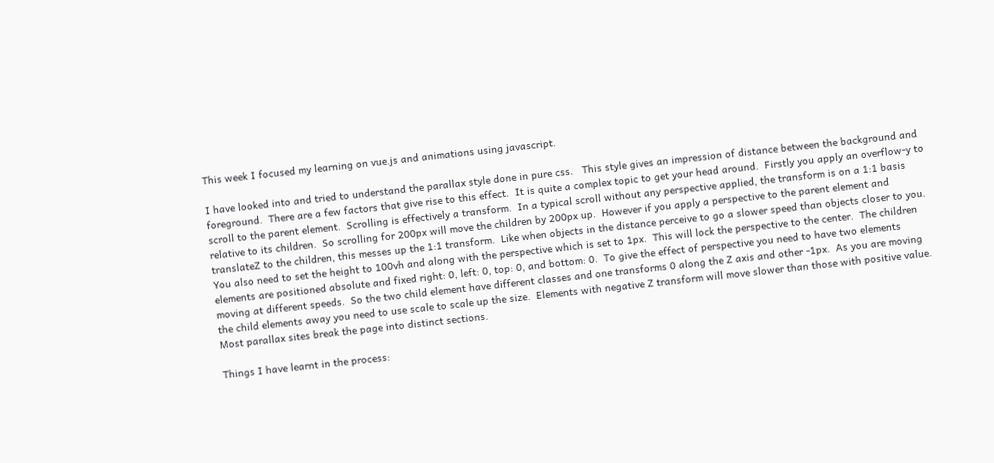This week I focused my learning on vue.js and animations using javascript.

I have looked into and tried to understand the parallax style done in pure css.   This style gives an impression of distance between the background and foreground.  There are a few factors that give rise to this effect.  It is quite a complex topic to get your head around.  Firstly you apply an overflow-y to scroll to the parent element.  Scrolling is effectively a transform.  In a typical scroll without any perspective applied, the transform is on a 1:1 basis relative to its children.  So scrolling for 200px will move the children by 200px up.  However if you apply a perspective to the parent element and translateZ to the children, this messes up the 1:1 transform.  Like when objects in the distance perceive to go a slower speed than objects closer to you.  You also need to set the height to 100vh and along with the perspective which is set to 1px.  This will lock the perspective to the center.  The children elements are positioned absolute and fixed right: 0, left: 0, top: 0, and bottom: 0.  To give the effect of perspective you need to have two elements moving at different speeds.  So the two child element have different classes and one transforms 0 along the Z axis and other -1px.  As you are moving the child elements away you need to use scale to scale up the size.  Elements with negative Z transform will move slower than those with positive value.  Most parallax sites break the page into distinct sections.

Things I have learnt in the process: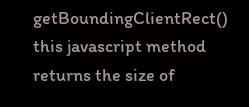getBoundingClientRect() this javascript method returns the size of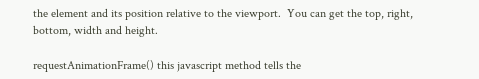the element and its position relative to the viewport.  You can get the top, right, bottom, width and height.

requestAnimationFrame() this javascript method tells the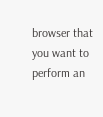browser that you want to perform an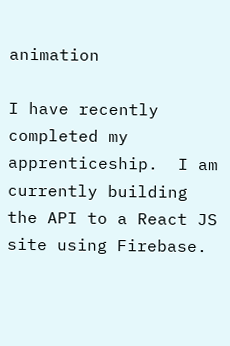animation

I have recently completed my apprenticeship.  I am currently building the API to a React JS site using Firebase.